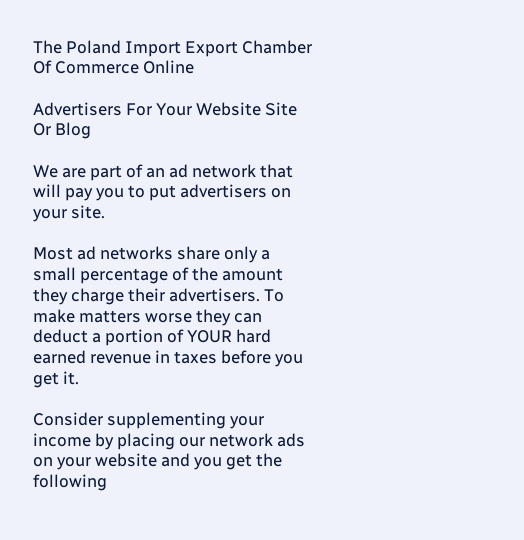The Poland Import Export Chamber Of Commerce Online

Advertisers For Your Website Site Or Blog

We are part of an ad network that will pay you to put advertisers on your site.

Most ad networks share only a small percentage of the amount they charge their advertisers. To make matters worse they can deduct a portion of YOUR hard earned revenue in taxes before you get it.

Consider supplementing your income by placing our network ads on your website and you get the following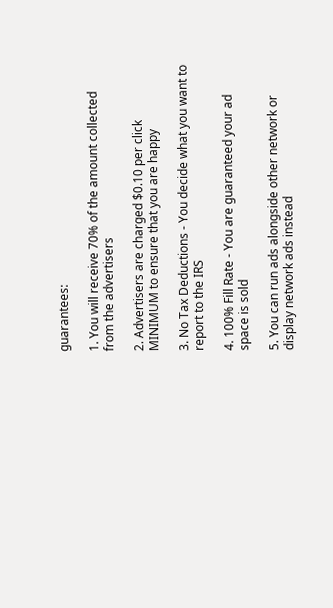guarantees:

1. You will receive 70% of the amount collected from the advertisers

2. Advertisers are charged $0.10 per click MINIMUM to ensure that you are happy

3. No Tax Deductions - You decide what you want to report to the IRS

4. 100% Fill Rate - You are guaranteed your ad space is sold

5. You can run ads alongside other network or display network ads instead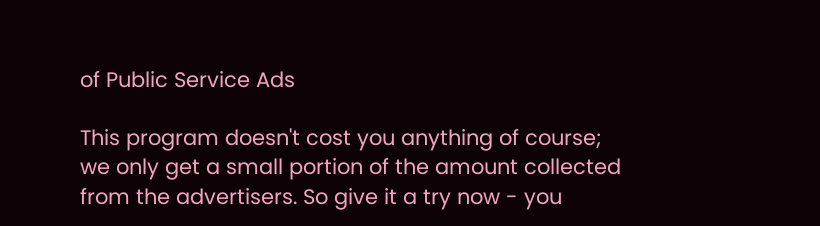of Public Service Ads

This program doesn't cost you anything of course; we only get a small portion of the amount collected from the advertisers. So give it a try now - you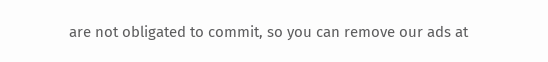are not obligated to commit, so you can remove our ads at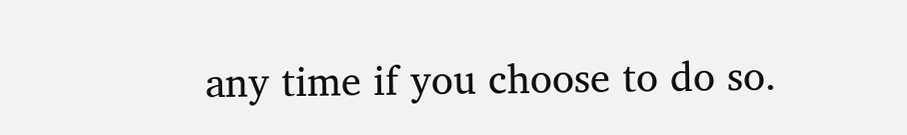any time if you choose to do so.